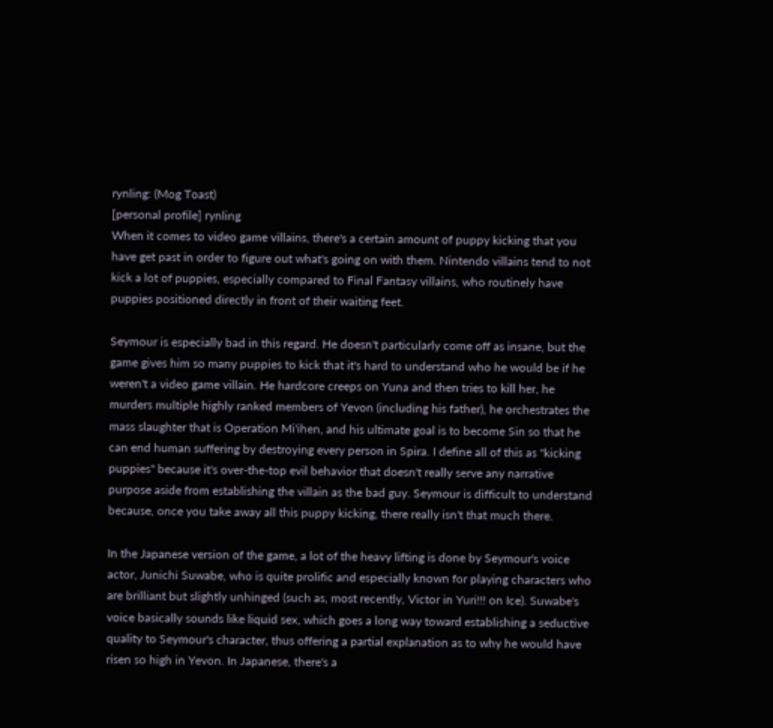rynling: (Mog Toast)
[personal profile] rynling
When it comes to video game villains, there's a certain amount of puppy kicking that you have get past in order to figure out what's going on with them. Nintendo villains tend to not kick a lot of puppies, especially compared to Final Fantasy villains, who routinely have puppies positioned directly in front of their waiting feet.

Seymour is especially bad in this regard. He doesn't particularly come off as insane, but the game gives him so many puppies to kick that it's hard to understand who he would be if he weren't a video game villain. He hardcore creeps on Yuna and then tries to kill her, he murders multiple highly ranked members of Yevon (including his father), he orchestrates the mass slaughter that is Operation Mi'ihen, and his ultimate goal is to become Sin so that he can end human suffering by destroying every person in Spira. I define all of this as "kicking puppies" because it's over-the-top evil behavior that doesn't really serve any narrative purpose aside from establishing the villain as the bad guy. Seymour is difficult to understand because, once you take away all this puppy kicking, there really isn't that much there.

In the Japanese version of the game, a lot of the heavy lifting is done by Seymour's voice actor, Junichi Suwabe, who is quite prolific and especially known for playing characters who are brilliant but slightly unhinged (such as, most recently, Victor in Yuri!!! on Ice). Suwabe's voice basically sounds like liquid sex, which goes a long way toward establishing a seductive quality to Seymour's character, thus offering a partial explanation as to why he would have risen so high in Yevon. In Japanese, there's a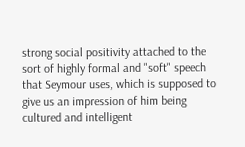strong social positivity attached to the sort of highly formal and "soft" speech that Seymour uses, which is supposed to give us an impression of him being cultured and intelligent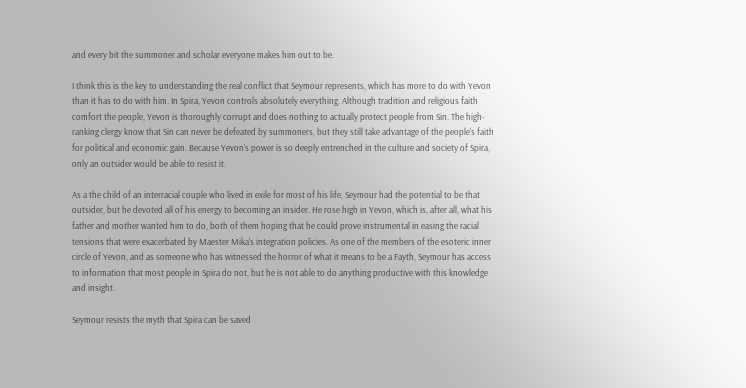and every bit the summoner and scholar everyone makes him out to be.

I think this is the key to understanding the real conflict that Seymour represents, which has more to do with Yevon than it has to do with him. In Spira, Yevon controls absolutely everything. Although tradition and religious faith comfort the people, Yevon is thoroughly corrupt and does nothing to actually protect people from Sin. The high-ranking clergy know that Sin can never be defeated by summoners, but they still take advantage of the people's faith for political and economic gain. Because Yevon's power is so deeply entrenched in the culture and society of Spira, only an outsider would be able to resist it.

As a the child of an interracial couple who lived in exile for most of his life, Seymour had the potential to be that outsider, but he devoted all of his energy to becoming an insider. He rose high in Yevon, which is, after all, what his father and mother wanted him to do, both of them hoping that he could prove instrumental in easing the racial tensions that were exacerbated by Maester Mika's integration policies. As one of the members of the esoteric inner circle of Yevon, and as someone who has witnessed the horror of what it means to be a Fayth, Seymour has access to information that most people in Spira do not, but he is not able to do anything productive with this knowledge and insight.

Seymour resists the myth that Spira can be saved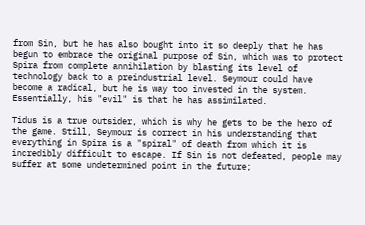from Sin, but he has also bought into it so deeply that he has begun to embrace the original purpose of Sin, which was to protect Spira from complete annihilation by blasting its level of technology back to a preindustrial level. Seymour could have become a radical, but he is way too invested in the system. Essentially, his "evil" is that he has assimilated.

Tidus is a true outsider, which is why he gets to be the hero of the game. Still, Seymour is correct in his understanding that everything in Spira is a "spiral" of death from which it is incredibly difficult to escape. If Sin is not defeated, people may suffer at some undetermined point in the future;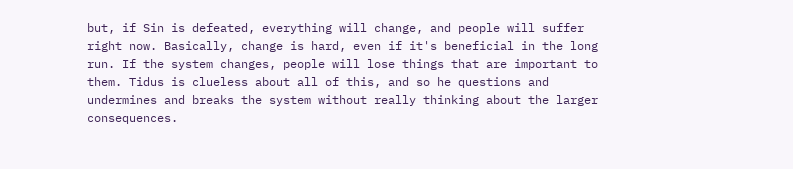but, if Sin is defeated, everything will change, and people will suffer right now. Basically, change is hard, even if it's beneficial in the long run. If the system changes, people will lose things that are important to them. Tidus is clueless about all of this, and so he questions and undermines and breaks the system without really thinking about the larger consequences.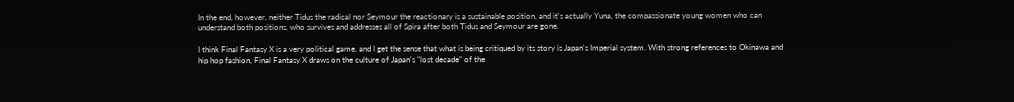In the end, however, neither Tidus the radical nor Seymour the reactionary is a sustainable position, and it's actually Yuna, the compassionate young women who can understand both positions, who survives and addresses all of Spira after both Tidus and Seymour are gone.

I think Final Fantasy X is a very political game, and I get the sense that what is being critiqued by its story is Japan's Imperial system. With strong references to Okinawa and hip hop fashion, Final Fantasy X draws on the culture of Japan's "lost decade" of the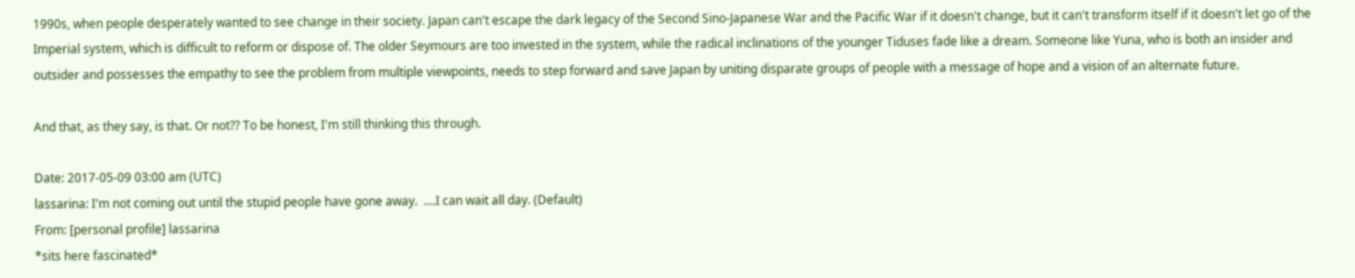1990s, when people desperately wanted to see change in their society. Japan can't escape the dark legacy of the Second Sino-Japanese War and the Pacific War if it doesn't change, but it can't transform itself if it doesn't let go of the Imperial system, which is difficult to reform or dispose of. The older Seymours are too invested in the system, while the radical inclinations of the younger Tiduses fade like a dream. Someone like Yuna, who is both an insider and outsider and possesses the empathy to see the problem from multiple viewpoints, needs to step forward and save Japan by uniting disparate groups of people with a message of hope and a vision of an alternate future.

And that, as they say, is that. Or not?? To be honest, I'm still thinking this through.

Date: 2017-05-09 03:00 am (UTC)
lassarina: I'm not coming out until the stupid people have gone away.  ....I can wait all day. (Default)
From: [personal profile] lassarina
*sits here fascinated*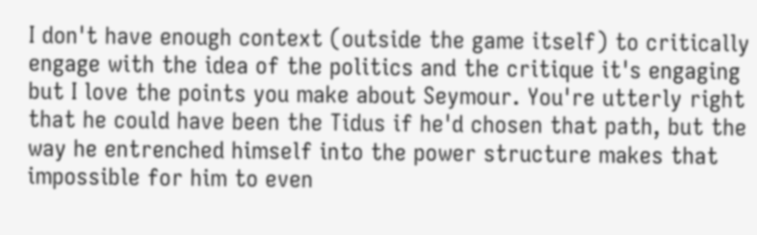I don't have enough context (outside the game itself) to critically engage with the idea of the politics and the critique it's engaging but I love the points you make about Seymour. You're utterly right that he could have been the Tidus if he'd chosen that path, but the way he entrenched himself into the power structure makes that impossible for him to even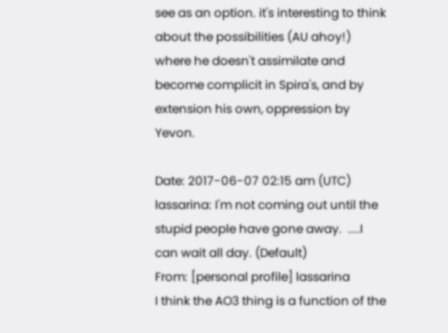see as an option. it's interesting to think about the possibilities (AU ahoy!) where he doesn't assimilate and become complicit in Spira's, and by extension his own, oppression by Yevon.

Date: 2017-06-07 02:15 am (UTC)
lassarina: I'm not coming out until the stupid people have gone away.  ....I can wait all day. (Default)
From: [personal profile] lassarina
I think the AO3 thing is a function of the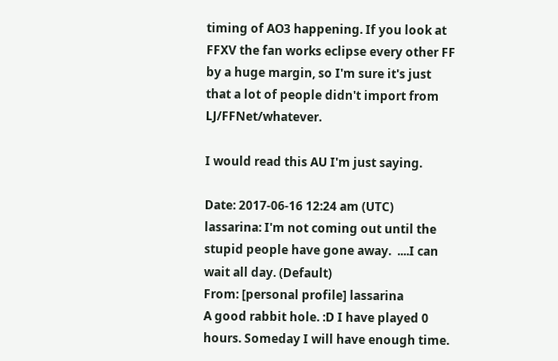timing of AO3 happening. If you look at FFXV the fan works eclipse every other FF by a huge margin, so I'm sure it's just that a lot of people didn't import from LJ/FFNet/whatever.

I would read this AU I'm just saying.

Date: 2017-06-16 12:24 am (UTC)
lassarina: I'm not coming out until the stupid people have gone away.  ....I can wait all day. (Default)
From: [personal profile] lassarina
A good rabbit hole. :D I have played 0 hours. Someday I will have enough time.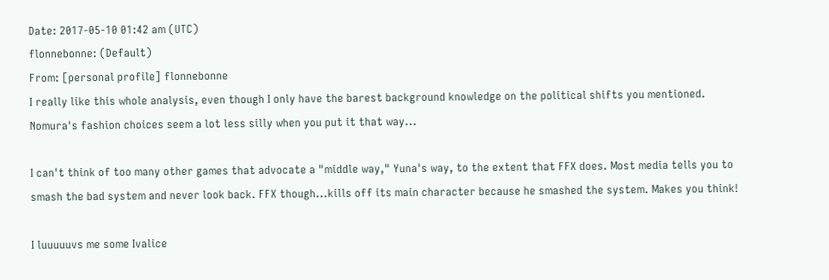Date: 2017-05-10 01:42 am (UTC)
flonnebonne: (Default)
From: [personal profile] flonnebonne
I really like this whole analysis, even though I only have the barest background knowledge on the political shifts you mentioned. Nomura's fashion choices seem a lot less silly when you put it that way...

I can't think of too many other games that advocate a "middle way," Yuna's way, to the extent that FFX does. Most media tells you to smash the bad system and never look back. FFX though...kills off its main character because he smashed the system. Makes you think!

I luuuuuvs me some Ivalice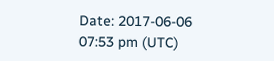Date: 2017-06-06 07:53 pm (UTC)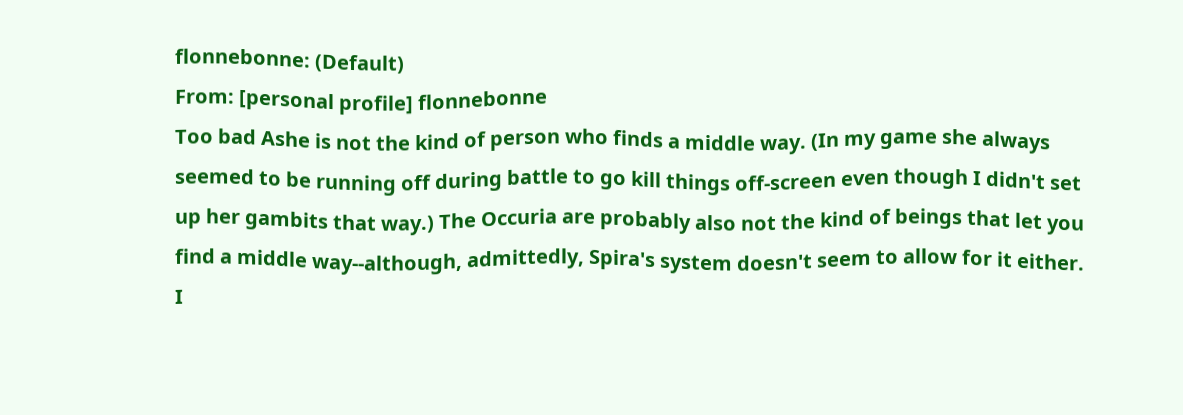flonnebonne: (Default)
From: [personal profile] flonnebonne
Too bad Ashe is not the kind of person who finds a middle way. (In my game she always seemed to be running off during battle to go kill things off-screen even though I didn't set up her gambits that way.) The Occuria are probably also not the kind of beings that let you find a middle way--although, admittedly, Spira's system doesn't seem to allow for it either. I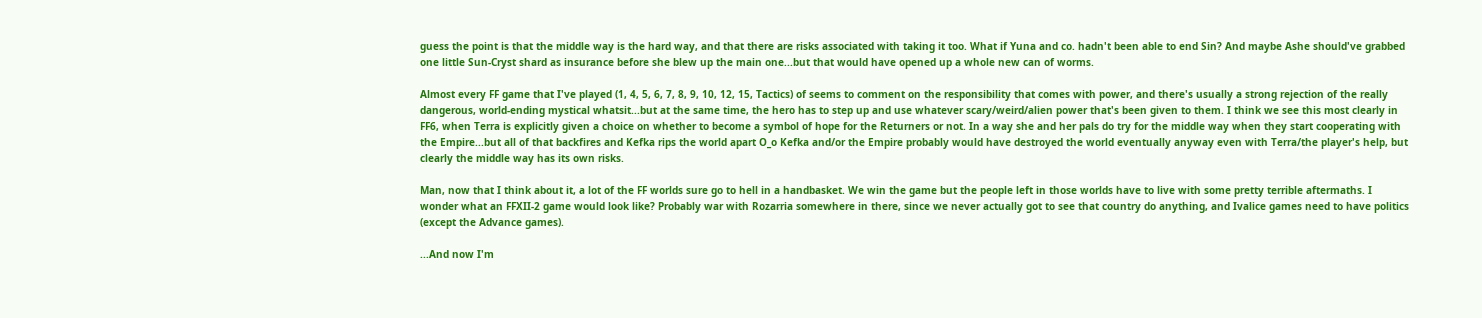guess the point is that the middle way is the hard way, and that there are risks associated with taking it too. What if Yuna and co. hadn't been able to end Sin? And maybe Ashe should've grabbed one little Sun-Cryst shard as insurance before she blew up the main one...but that would have opened up a whole new can of worms.

Almost every FF game that I've played (1, 4, 5, 6, 7, 8, 9, 10, 12, 15, Tactics) of seems to comment on the responsibility that comes with power, and there's usually a strong rejection of the really dangerous, world-ending mystical whatsit...but at the same time, the hero has to step up and use whatever scary/weird/alien power that's been given to them. I think we see this most clearly in FF6, when Terra is explicitly given a choice on whether to become a symbol of hope for the Returners or not. In a way she and her pals do try for the middle way when they start cooperating with the Empire...but all of that backfires and Kefka rips the world apart O_o Kefka and/or the Empire probably would have destroyed the world eventually anyway even with Terra/the player's help, but clearly the middle way has its own risks.

Man, now that I think about it, a lot of the FF worlds sure go to hell in a handbasket. We win the game but the people left in those worlds have to live with some pretty terrible aftermaths. I wonder what an FFXII-2 game would look like? Probably war with Rozarria somewhere in there, since we never actually got to see that country do anything, and Ivalice games need to have politics (except the Advance games).

...And now I'm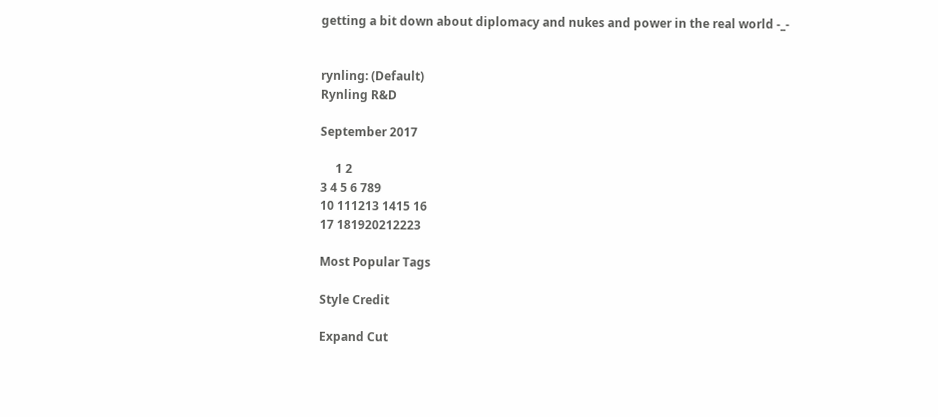getting a bit down about diplomacy and nukes and power in the real world -_-


rynling: (Default)
Rynling R&D

September 2017

     1 2
3 4 5 6 789
10 111213 1415 16
17 181920212223

Most Popular Tags

Style Credit

Expand Cut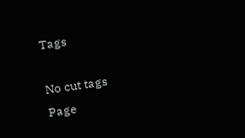Tags

No cut tags
Page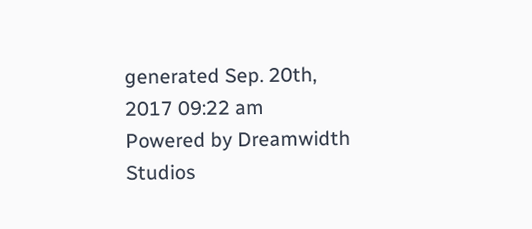generated Sep. 20th, 2017 09:22 am
Powered by Dreamwidth Studios